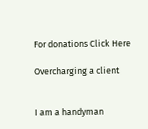For donations Click Here

Overcharging a client


I am a handyman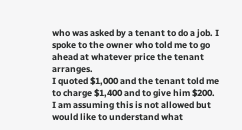who was asked by a tenant to do a job. I spoke to the owner who told me to go ahead at whatever price the tenant arranges.
I quoted $1,000 and the tenant told me to charge $1,400 and to give him $200.
I am assuming this is not allowed but would like to understand what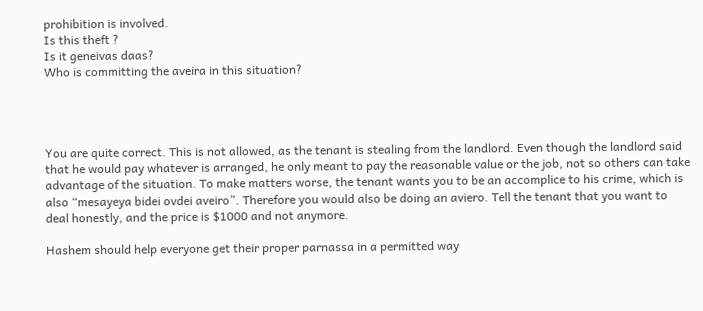prohibition is involved.
Is this theft ?
Is it geneivas daas?
Who is committing the aveira in this situation?




You are quite correct. This is not allowed, as the tenant is stealing from the landlord. Even though the landlord said that he would pay whatever is arranged, he only meant to pay the reasonable value or the job, not so others can take advantage of the situation. To make matters worse, the tenant wants you to be an accomplice to his crime, which is also “mesayeya bidei ovdei aveiro”. Therefore you would also be doing an aviero. Tell the tenant that you want to deal honestly, and the price is $1000 and not anymore.

Hashem should help everyone get their proper parnassa in a permitted way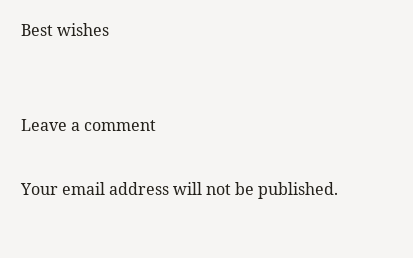Best wishes


Leave a comment

Your email address will not be published.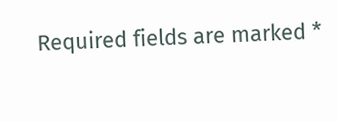Required fields are marked *